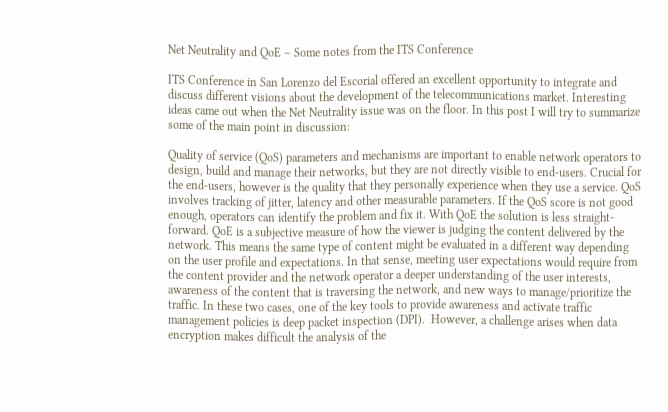Net Neutrality and QoE – Some notes from the ITS Conference

ITS Conference in San Lorenzo del Escorial offered an excellent opportunity to integrate and discuss different visions about the development of the telecommunications market. Interesting ideas came out when the Net Neutrality issue was on the floor. In this post I will try to summarize some of the main point in discussion:

Quality of service (QoS) parameters and mechanisms are important to enable network operators to design, build and manage their networks, but they are not directly visible to end-users. Crucial for the end-users, however is the quality that they personally experience when they use a service. QoS involves tracking of jitter, latency and other measurable parameters. If the QoS score is not good enough, operators can identify the problem and fix it. With QoE the solution is less straight-forward. QoE is a subjective measure of how the viewer is judging the content delivered by the network. This means the same type of content might be evaluated in a different way depending on the user profile and expectations. In that sense, meeting user expectations would require from the content provider and the network operator a deeper understanding of the user interests, awareness of the content that is traversing the network, and new ways to manage/prioritize the traffic. In these two cases, one of the key tools to provide awareness and activate traffic management policies is deep packet inspection (DPI).  However, a challenge arises when data encryption makes difficult the analysis of the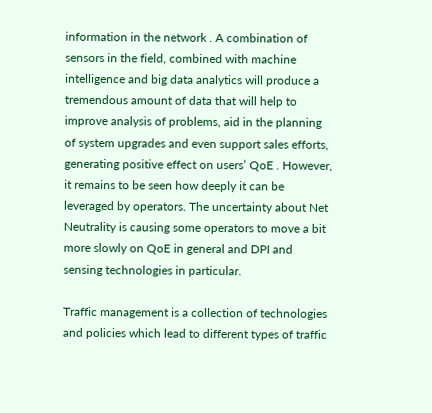information in the network . A combination of sensors in the field, combined with machine intelligence and big data analytics will produce a tremendous amount of data that will help to improve analysis of problems, aid in the planning of system upgrades and even support sales efforts, generating positive effect on users’ QoE . However, it remains to be seen how deeply it can be leveraged by operators. The uncertainty about Net Neutrality is causing some operators to move a bit more slowly on QoE in general and DPI and sensing technologies in particular.

Traffic management is a collection of technologies and policies which lead to different types of traffic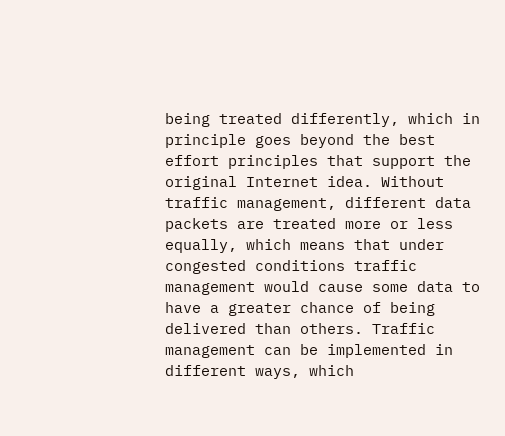being treated differently, which in principle goes beyond the best effort principles that support the original Internet idea. Without traffic management, different data packets are treated more or less equally, which means that under congested conditions traffic management would cause some data to have a greater chance of being delivered than others. Traffic management can be implemented in different ways, which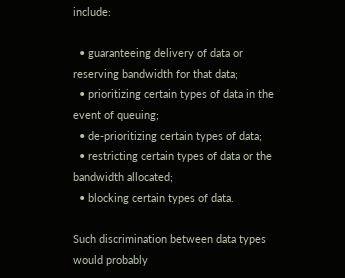include:

  • guaranteeing delivery of data or reserving bandwidth for that data;
  • prioritizing certain types of data in the event of queuing;
  • de-prioritizing certain types of data;
  • restricting certain types of data or the bandwidth allocated;
  • blocking certain types of data.

Such discrimination between data types would probably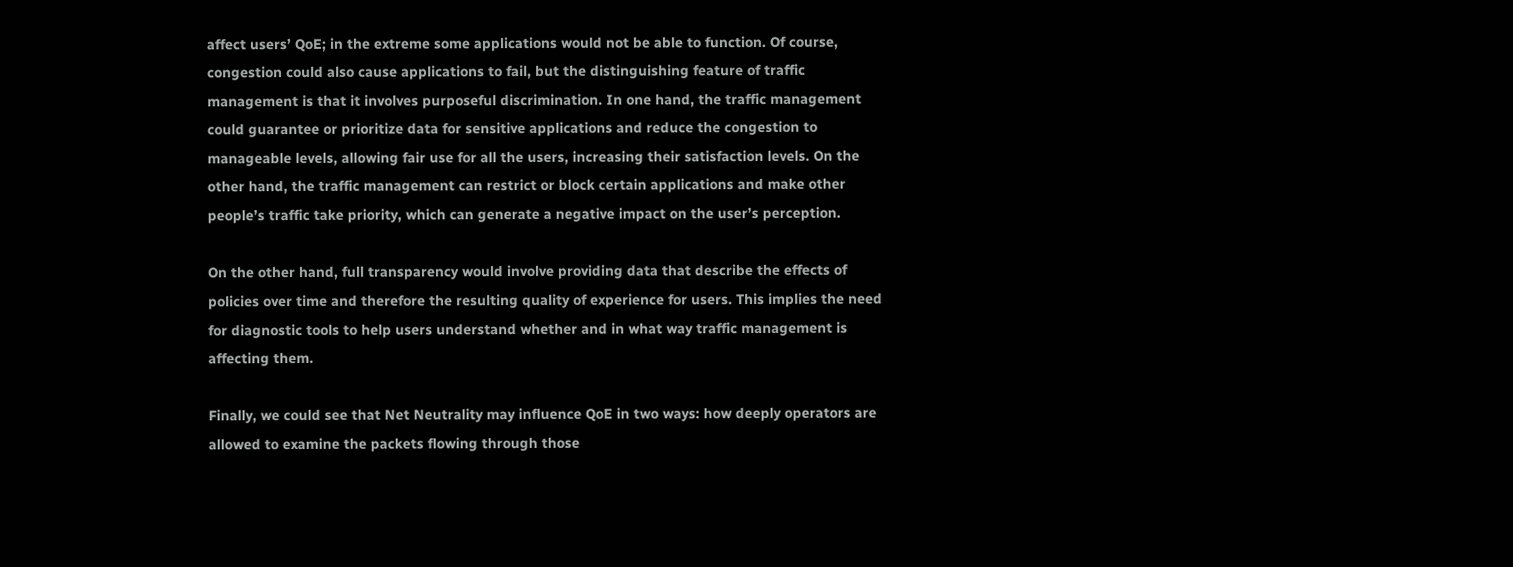affect users’ QoE; in the extreme some applications would not be able to function. Of course, congestion could also cause applications to fail, but the distinguishing feature of traffic management is that it involves purposeful discrimination. In one hand, the traffic management could guarantee or prioritize data for sensitive applications and reduce the congestion to manageable levels, allowing fair use for all the users, increasing their satisfaction levels. On the other hand, the traffic management can restrict or block certain applications and make other people’s traffic take priority, which can generate a negative impact on the user’s perception.

On the other hand, full transparency would involve providing data that describe the effects of policies over time and therefore the resulting quality of experience for users. This implies the need for diagnostic tools to help users understand whether and in what way traffic management is affecting them.

Finally, we could see that Net Neutrality may influence QoE in two ways: how deeply operators are allowed to examine the packets flowing through those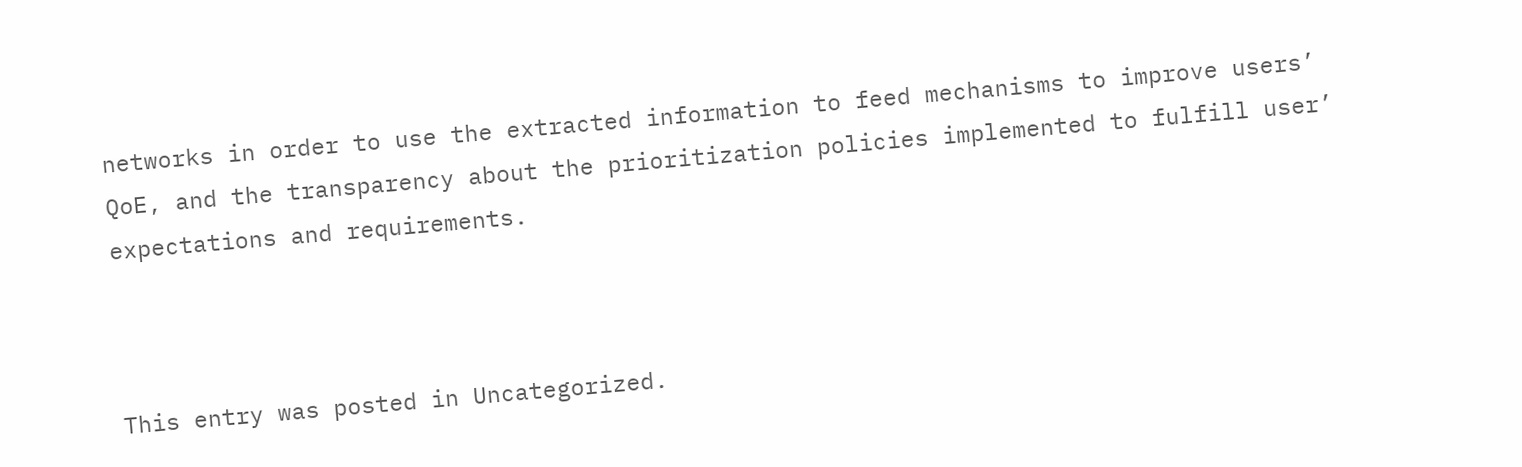networks in order to use the extracted information to feed mechanisms to improve users’ QoE, and the transparency about the prioritization policies implemented to fulfill user’ expectations and requirements.



This entry was posted in Uncategorized.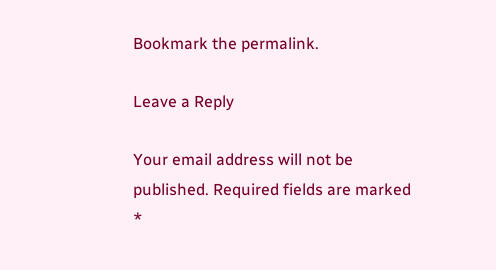Bookmark the permalink.

Leave a Reply

Your email address will not be published. Required fields are marked *